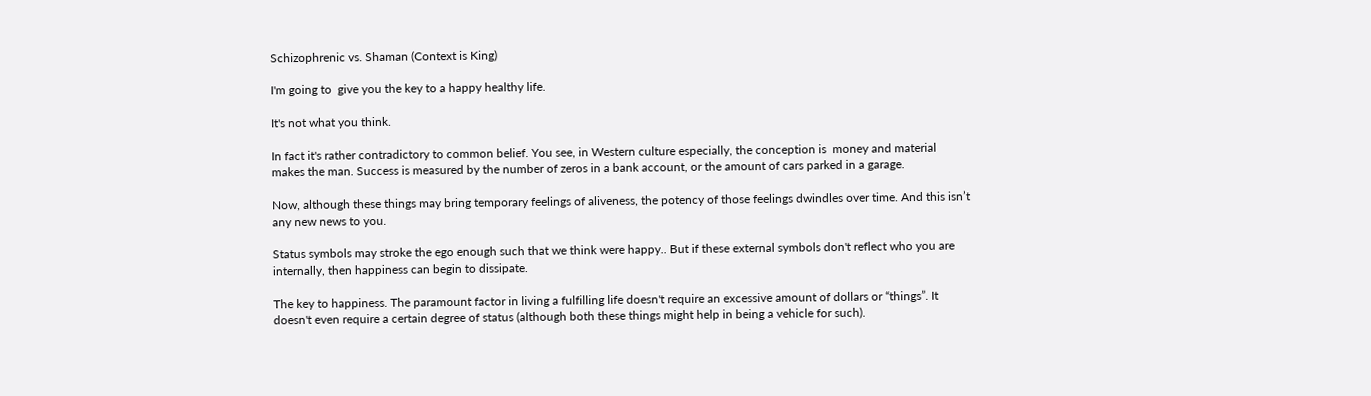Schizophrenic vs. Shaman (Context is King)

I'm going to  give you the key to a happy healthy life.

It's not what you think.

In fact it's rather contradictory to common belief. You see, in Western culture especially, the conception is  money and material makes the man. Success is measured by the number of zeros in a bank account, or the amount of cars parked in a garage.

Now, although these things may bring temporary feelings of aliveness, the potency of those feelings dwindles over time. And this isn’t any new news to you.

Status symbols may stroke the ego enough such that we think were happy.. But if these external symbols don't reflect who you are internally, then happiness can begin to dissipate.

The key to happiness. The paramount factor in living a fulfilling life doesn't require an excessive amount of dollars or “things”. It doesn't even require a certain degree of status (although both these things might help in being a vehicle for such).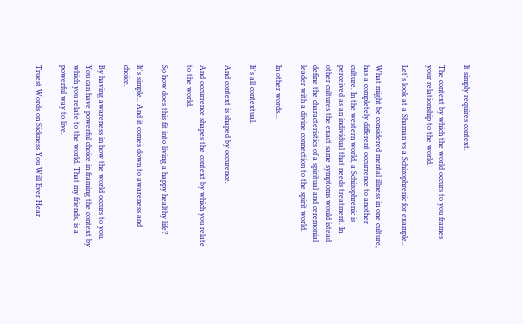It simply requires context.

The context by which the world occurs to you frames your relationship to the world.

Let's look at a Shaman vs a Schizophrenic for example..

What might be considered mental illness in one culture, has a completely different occurrence to another culture. In the western world, a Schizophrenic is perceived as an individual that needs treatment. In other cultures the exact same symptoms would istead define the characteristics of a spiritual and ceremonial leader with a divine connection to the spirit world.

In other words…

It's all contextual.

And context is shaped by occurence.

And occurrence shapes the context by which you relate to the world.

So how does this fit into living a happy healthy life?

It's simple.. And it comes down to awareness and choice.

By having awareness in how the world occurs to you. You can have powerful choice in framing the context by which you relate to the world. That my friends, is a powerful way to live.

Truest Words on Sickness You Will Ever Hear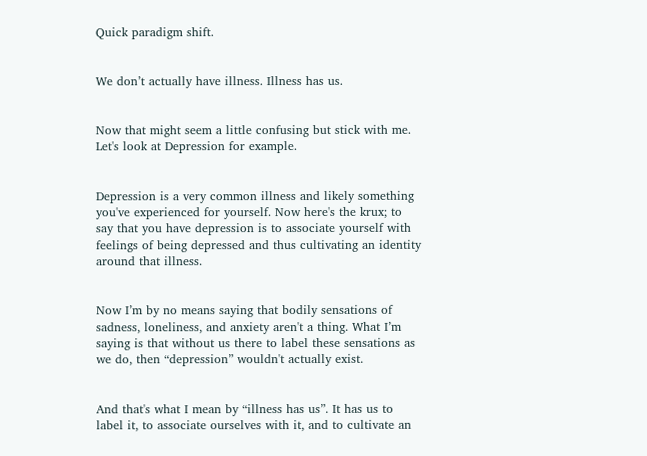Quick paradigm shift.


We don’t actually have illness. Illness has us.


Now that might seem a little confusing but stick with me. Let's look at Depression for example.


Depression is a very common illness and likely something you've experienced for yourself. Now here's the krux; to say that you have depression is to associate yourself with feelings of being depressed and thus cultivating an identity around that illness.


Now I’m by no means saying that bodily sensations of sadness, loneliness, and anxiety aren't a thing. What I’m saying is that without us there to label these sensations as we do, then “depression” wouldn't actually exist.


And that's what I mean by “illness has us”. It has us to label it, to associate ourselves with it, and to cultivate an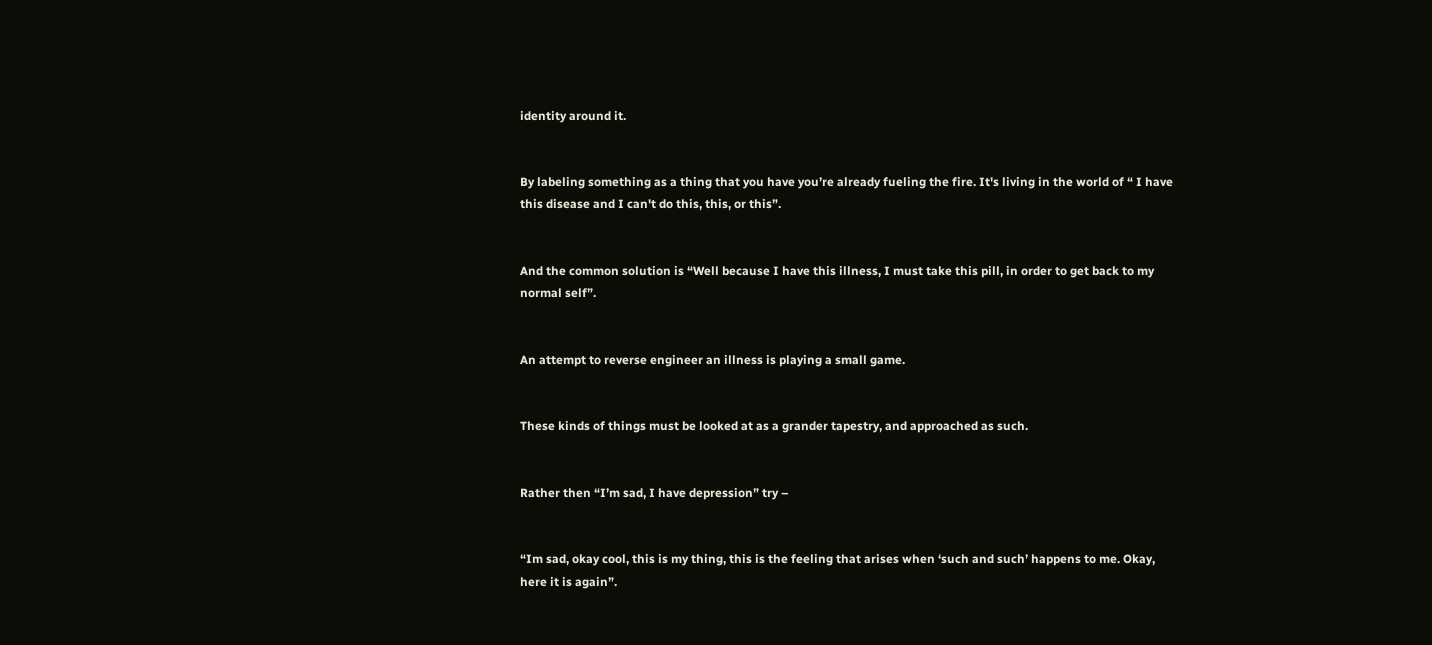identity around it.


By labeling something as a thing that you have you’re already fueling the fire. It's living in the world of “ I have this disease and I can't do this, this, or this”.


And the common solution is “Well because I have this illness, I must take this pill, in order to get back to my normal self”.


An attempt to reverse engineer an illness is playing a small game.


These kinds of things must be looked at as a grander tapestry, and approached as such.


Rather then “I’m sad, I have depression” try –


“Im sad, okay cool, this is my thing, this is the feeling that arises when ‘such and such’ happens to me. Okay, here it is again”.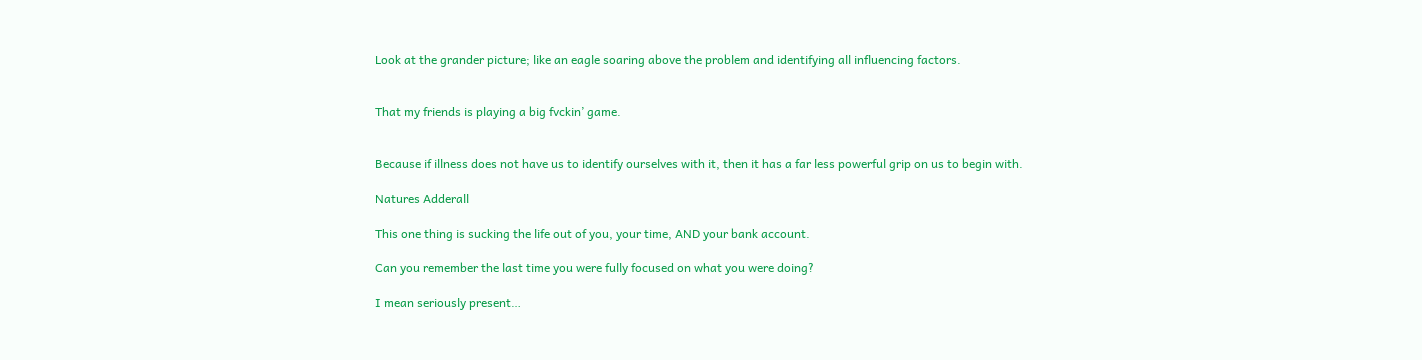Look at the grander picture; like an eagle soaring above the problem and identifying all influencing factors.


That my friends is playing a big fvckin’ game.


Because if illness does not have us to identify ourselves with it, then it has a far less powerful grip on us to begin with.

Natures Adderall

This one thing is sucking the life out of you, your time, AND your bank account.

Can you remember the last time you were fully focused on what you were doing?

I mean seriously present…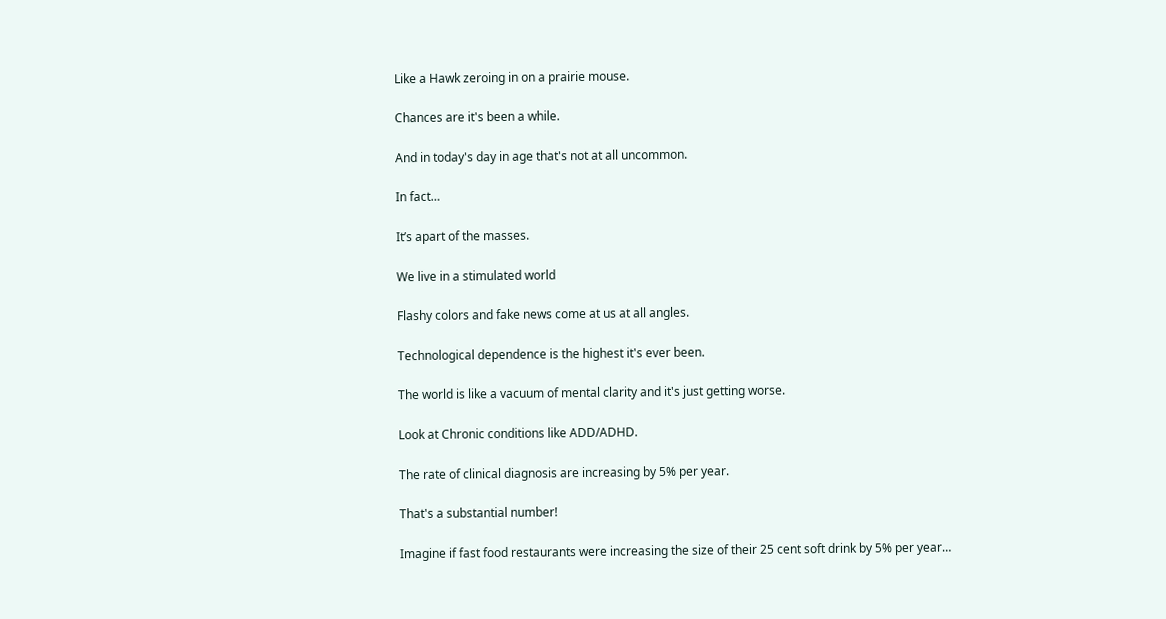Like a Hawk zeroing in on a prairie mouse.

Chances are it's been a while.

And in today's day in age that's not at all uncommon.

In fact…

It’s apart of the masses.

We live in a stimulated world

Flashy colors and fake news come at us at all angles.

Technological dependence is the highest it's ever been.

The world is like a vacuum of mental clarity and it's just getting worse.

Look at Chronic conditions like ADD/ADHD.

The rate of clinical diagnosis are increasing by 5% per year.

That's a substantial number!

Imagine if fast food restaurants were increasing the size of their 25 cent soft drink by 5% per year…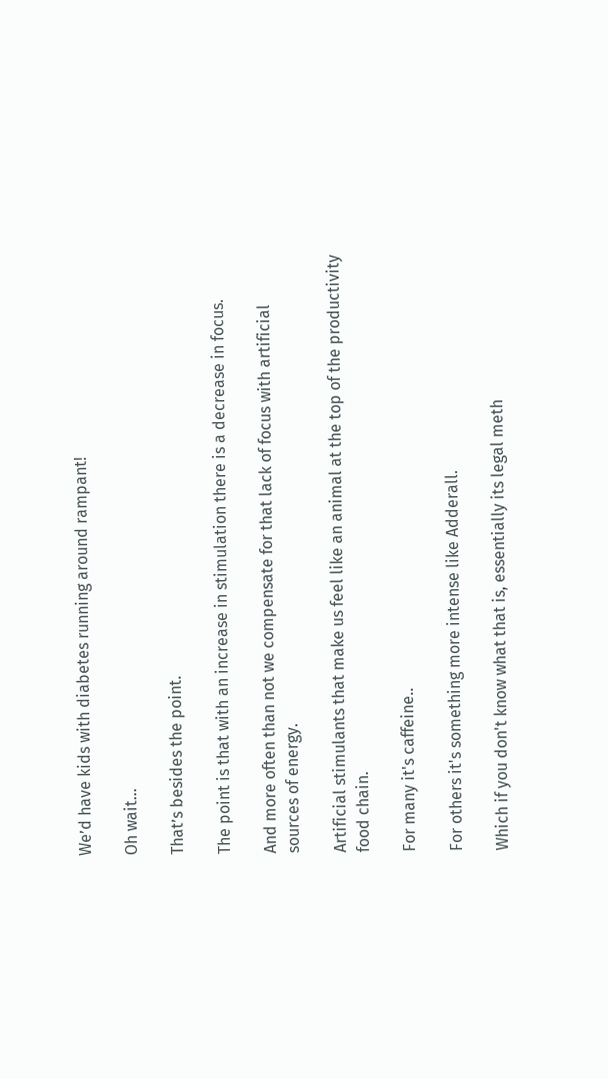We’d have kids with diabetes running around rampant!

Oh wait…

That’s besides the point.

The point is that with an increase in stimulation there is a decrease in focus.

And more often than not we compensate for that lack of focus with artificial sources of energy.

Artificial stimulants that make us feel like an animal at the top of the productivity food chain.

For many it's caffeine..

For others it's something more intense like Adderall.

Which if you don't know what that is, essentially its legal meth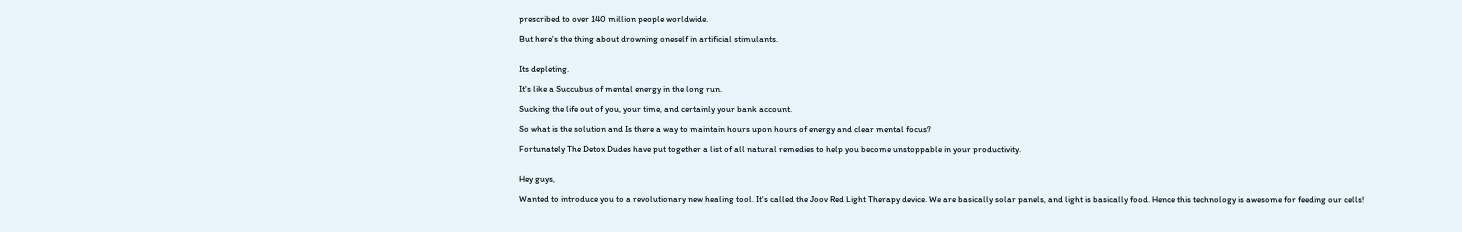prescribed to over 140 million people worldwide.

But here's the thing about drowning oneself in artificial stimulants.


Its depleting.

It's like a Succubus of mental energy in the long run.

Sucking the life out of you, your time, and certainly your bank account.

So what is the solution and Is there a way to maintain hours upon hours of energy and clear mental focus?

Fortunately The Detox Dudes have put together a list of all natural remedies to help you become unstoppable in your productivity.


Hey guys,

Wanted to introduce you to a revolutionary new healing tool. It's called the Joov Red Light Therapy device. We are basically solar panels, and light is basically food. Hence this technology is awesome for feeding our cells!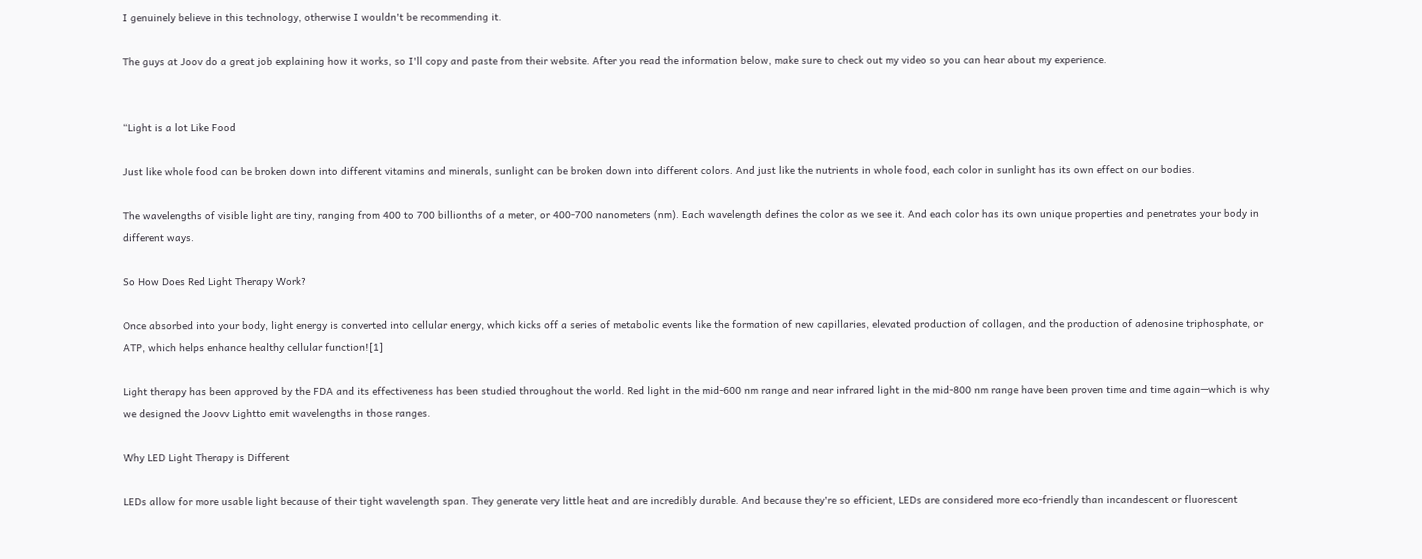I genuinely believe in this technology, otherwise I wouldn't be recommending it.

The guys at Joov do a great job explaining how it works, so I'll copy and paste from their website. After you read the information below, make sure to check out my video so you can hear about my experience.


“Light is a lot Like Food

Just like whole food can be broken down into different vitamins and minerals, sunlight can be broken down into different colors. And just like the nutrients in whole food, each color in sunlight has its own effect on our bodies.

The wavelengths of visible light are tiny, ranging from 400 to 700 billionths of a meter, or 400-700 nanometers (nm). Each wavelength defines the color as we see it. And each color has its own unique properties and penetrates your body in different ways.

So How Does Red Light Therapy Work?

Once absorbed into your body, light energy is converted into cellular energy, which kicks off a series of metabolic events like the formation of new capillaries, elevated production of collagen, and the production of adenosine triphosphate, or ATP, which helps enhance healthy cellular function![1]

Light therapy has been approved by the FDA and its effectiveness has been studied throughout the world. Red light in the mid-600 nm range and near infrared light in the mid-800 nm range have been proven time and time again—which is why we designed the Joovv Lightto emit wavelengths in those ranges.

Why LED Light Therapy is Different

LEDs allow for more usable light because of their tight wavelength span. They generate very little heat and are incredibly durable. And because they're so efficient, LEDs are considered more eco-friendly than incandescent or fluorescent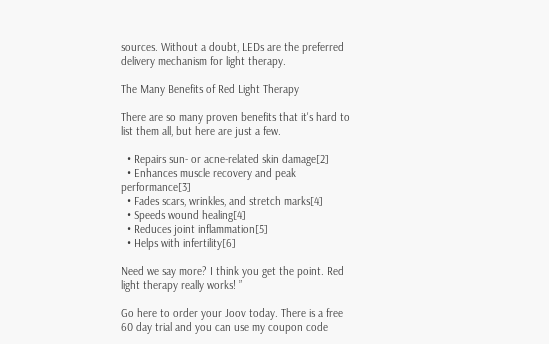sources. Without a doubt, LEDs are the preferred delivery mechanism for light therapy.

The Many Benefits of Red Light Therapy

There are so many proven benefits that it's hard to list them all, but here are just a few.

  • Repairs sun- or acne-related skin damage[2]
  • Enhances muscle recovery and peak performance[3]
  • Fades scars, wrinkles, and stretch marks[4]
  • Speeds wound healing[4]
  • Reduces joint inflammation[5]
  • Helps with infertility[6]

Need we say more? I think you get the point. Red light therapy really works! ”

Go here to order your Joov today. There is a free 60 day trial and you can use my coupon code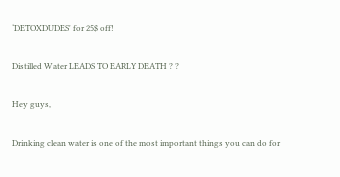‘DETOXDUDES' for 25$ off!

Distilled Water LEADS TO EARLY DEATH ? ?

Hey guys,

Drinking clean water is one of the most important things you can do for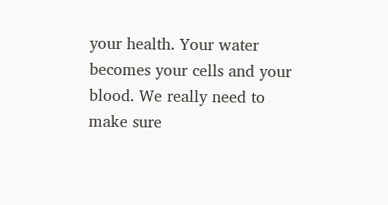your health. Your water becomes your cells and your blood. We really need to make sure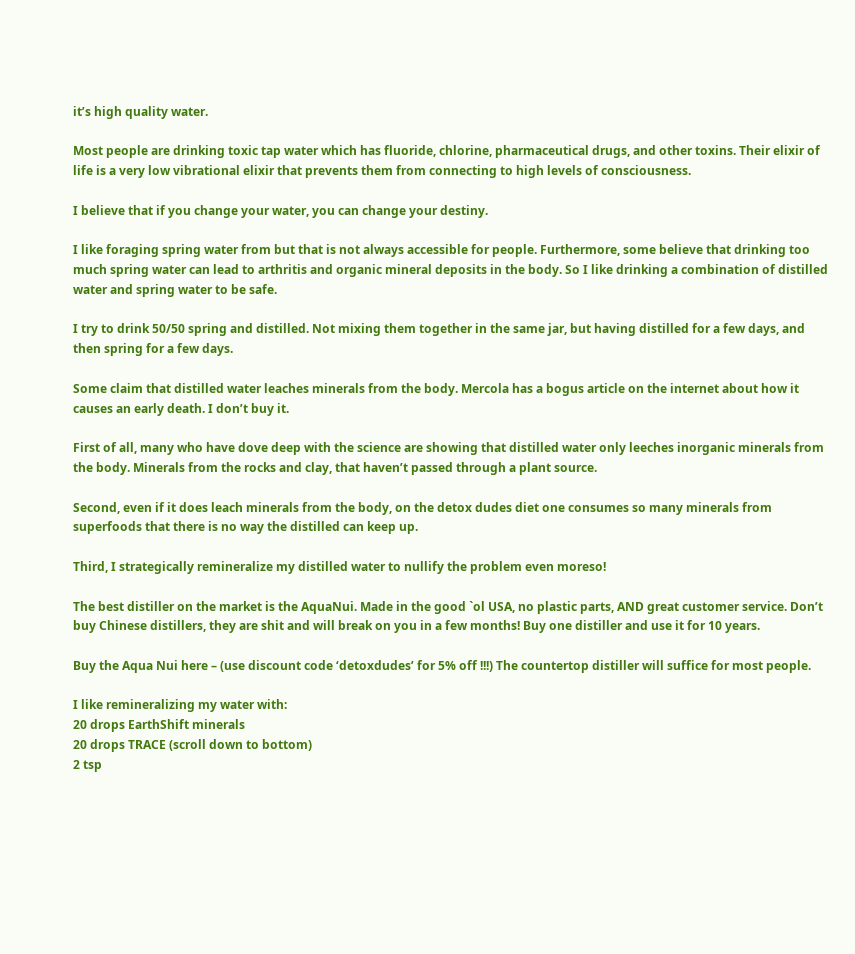it’s high quality water.

Most people are drinking toxic tap water which has fluoride, chlorine, pharmaceutical drugs, and other toxins. Their elixir of life is a very low vibrational elixir that prevents them from connecting to high levels of consciousness.

I believe that if you change your water, you can change your destiny.

I like foraging spring water from but that is not always accessible for people. Furthermore, some believe that drinking too much spring water can lead to arthritis and organic mineral deposits in the body. So I like drinking a combination of distilled water and spring water to be safe.

I try to drink 50/50 spring and distilled. Not mixing them together in the same jar, but having distilled for a few days, and then spring for a few days.

Some claim that distilled water leaches minerals from the body. Mercola has a bogus article on the internet about how it causes an early death. I don’t buy it.

First of all, many who have dove deep with the science are showing that distilled water only leeches inorganic minerals from the body. Minerals from the rocks and clay, that haven’t passed through a plant source.

Second, even if it does leach minerals from the body, on the detox dudes diet one consumes so many minerals from superfoods that there is no way the distilled can keep up.

Third, I strategically remineralize my distilled water to nullify the problem even moreso!

The best distiller on the market is the AquaNui. Made in the good `ol USA, no plastic parts, AND great customer service. Don’t buy Chinese distillers, they are shit and will break on you in a few months! Buy one distiller and use it for 10 years.

Buy the Aqua Nui here – (use discount code ‘detoxdudes’ for 5% off !!!) The countertop distiller will suffice for most people.

I like remineralizing my water with:
20 drops EarthShift minerals
20 drops TRACE (scroll down to bottom)
2 tsp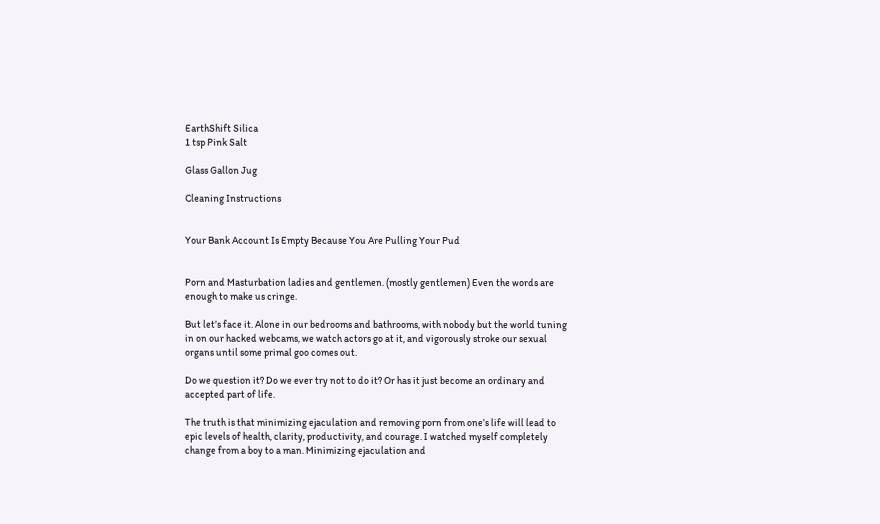EarthShift Silica
1 tsp Pink Salt

Glass Gallon Jug

Cleaning Instructions


Your Bank Account Is Empty Because You Are Pulling Your Pud


Porn and Masturbation ladies and gentlemen. (mostly gentlemen) Even the words are enough to make us cringe.

But let’s face it. Alone in our bedrooms and bathrooms, with nobody but the world tuning in on our hacked webcams, we watch actors go at it, and vigorously stroke our sexual organs until some primal goo comes out.

Do we question it? Do we ever try not to do it? Or has it just become an ordinary and accepted part of life.

The truth is that minimizing ejaculation and removing porn from one’s life will lead to epic levels of health, clarity, productivity, and courage. I watched myself completely change from a boy to a man. Minimizing ejaculation and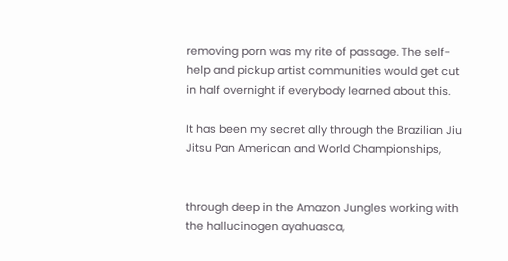removing porn was my rite of passage. The self-help and pickup artist communities would get cut in half overnight if everybody learned about this.

It has been my secret ally through the Brazilian Jiu Jitsu Pan American and World Championships,


through deep in the Amazon Jungles working with the hallucinogen ayahuasca,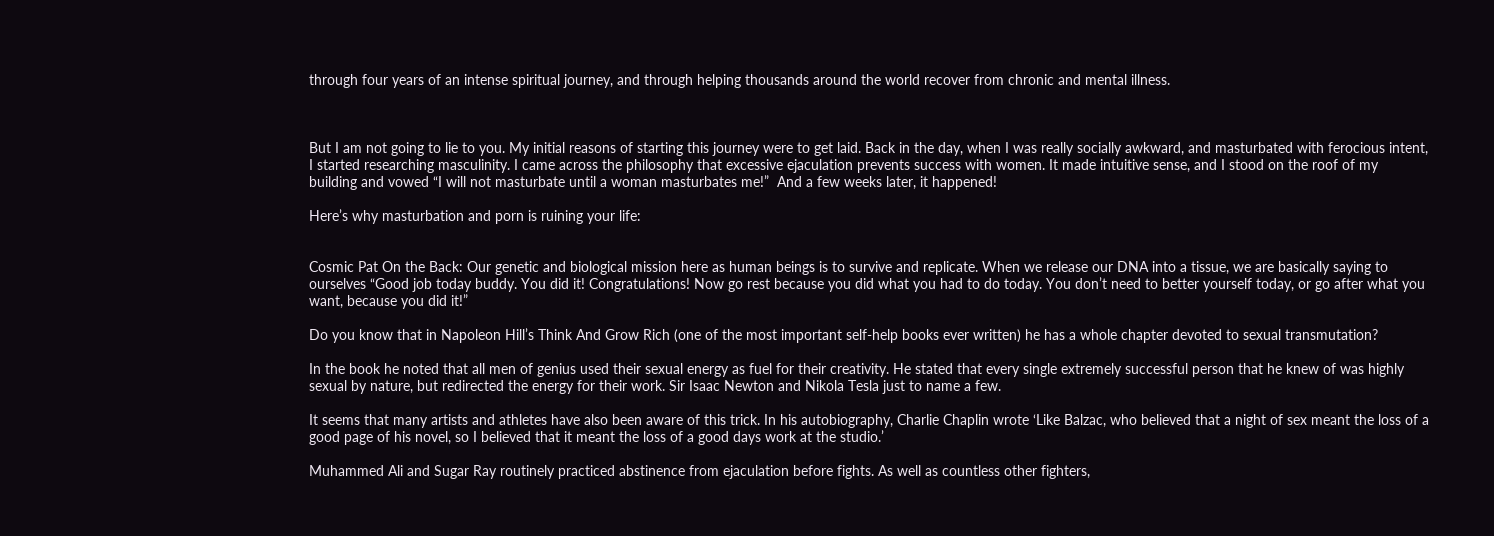through four years of an intense spiritual journey, and through helping thousands around the world recover from chronic and mental illness.



But I am not going to lie to you. My initial reasons of starting this journey were to get laid. Back in the day, when I was really socially awkward, and masturbated with ferocious intent, I started researching masculinity. I came across the philosophy that excessive ejaculation prevents success with women. It made intuitive sense, and I stood on the roof of my building and vowed “I will not masturbate until a woman masturbates me!”  And a few weeks later, it happened!

Here’s why masturbation and porn is ruining your life:


Cosmic Pat On the Back: Our genetic and biological mission here as human beings is to survive and replicate. When we release our DNA into a tissue, we are basically saying to ourselves “Good job today buddy. You did it! Congratulations! Now go rest because you did what you had to do today. You don’t need to better yourself today, or go after what you want, because you did it!”

Do you know that in Napoleon Hill’s Think And Grow Rich (one of the most important self-help books ever written) he has a whole chapter devoted to sexual transmutation?

In the book he noted that all men of genius used their sexual energy as fuel for their creativity. He stated that every single extremely successful person that he knew of was highly sexual by nature, but redirected the energy for their work. Sir Isaac Newton and Nikola Tesla just to name a few.

It seems that many artists and athletes have also been aware of this trick. In his autobiography, Charlie Chaplin wrote ‘Like Balzac, who believed that a night of sex meant the loss of a good page of his novel, so I believed that it meant the loss of a good days work at the studio.’

Muhammed Ali and Sugar Ray routinely practiced abstinence from ejaculation before fights. As well as countless other fighters,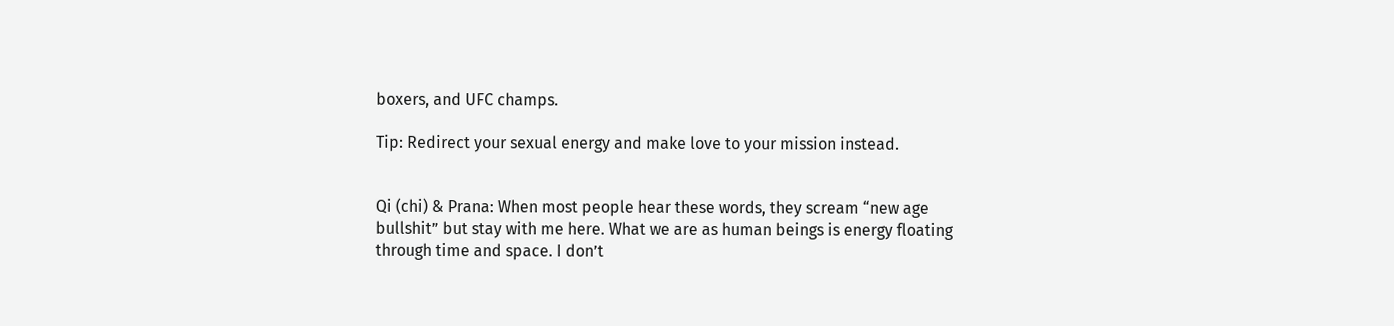boxers, and UFC champs.

Tip: Redirect your sexual energy and make love to your mission instead.


Qi (chi) & Prana: When most people hear these words, they scream “new age bullshit” but stay with me here. What we are as human beings is energy floating through time and space. I don’t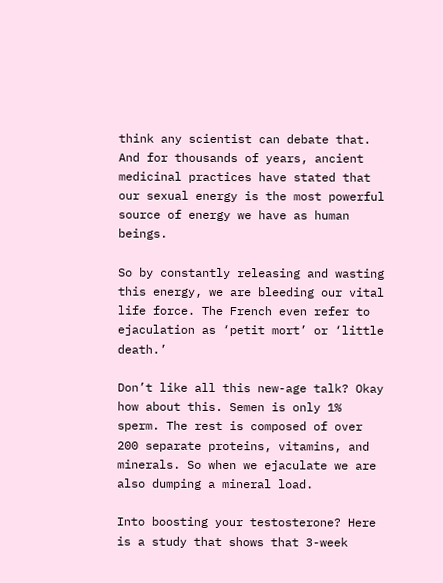think any scientist can debate that. And for thousands of years, ancient medicinal practices have stated that our sexual energy is the most powerful source of energy we have as human beings.

So by constantly releasing and wasting this energy, we are bleeding our vital life force. The French even refer to ejaculation as ‘petit mort’ or ‘little death.’

Don’t like all this new-age talk? Okay how about this. Semen is only 1% sperm. The rest is composed of over 200 separate proteins, vitamins, and minerals. So when we ejaculate we are also dumping a mineral load.

Into boosting your testosterone? Here is a study that shows that 3-week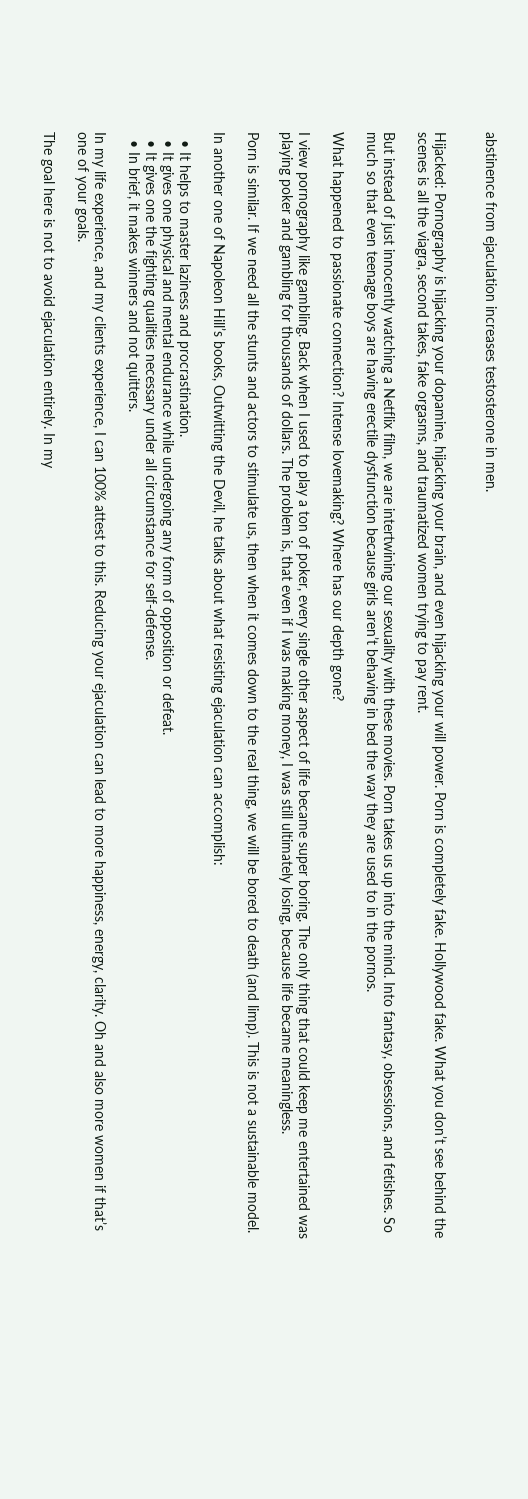abstinence from ejaculation increases testosterone in men.


Hijacked: Pornography is hijacking your dopamine, hijacking your brain, and even hijacking your will power. Porn is completely fake. Hollywood fake. What you don’t see behind the scenes is all the viagra, second takes, fake orgasms, and traumatized women trying to pay rent.

But instead of just innocently watching a Netflix film, we are intertwining our sexuality with these movies. Porn takes us up into the mind. Into fantasy, obsessions, and fetishes. So much so that even teenage boys are having erectile dysfunction because girls aren’t behaving in bed the way they are used to in the pornos.

What happened to passionate connection? Intense lovemaking? Where has our depth gone?

I view pornography like gambling. Back when I used to play a ton of poker, every single other aspect of life became super boring. The only thing that could keep me entertained was playing poker and gambling for thousands of dollars. The problem is, that even if I was making money, I was still ultimately losing, because life became meaningless.

Porn is similar. If we need all the stunts and actors to stimulate us, then when it comes down to the real thing, we will be bored to death (and limp). This is not a sustainable model.

In another one of Napoleon Hill’s books, Outwitting the Devil, he talks about what resisting ejaculation can accomplish:

  • It helps to master laziness and procrastination.
  • It gives one physical and mental endurance while undergoing any form of opposition or defeat.
  • It gives one the fighting qualities necessary under all circumstance for self-defense.
  • In brief, it makes winners and not quitters.

In my life experience, and my clients experience, I can 100% attest to this. Reducing your ejaculation can lead to more happiness, energy, clarity. Oh and also more women if that’s one of your goals.

The goal here is not to avoid ejaculation entirely. In my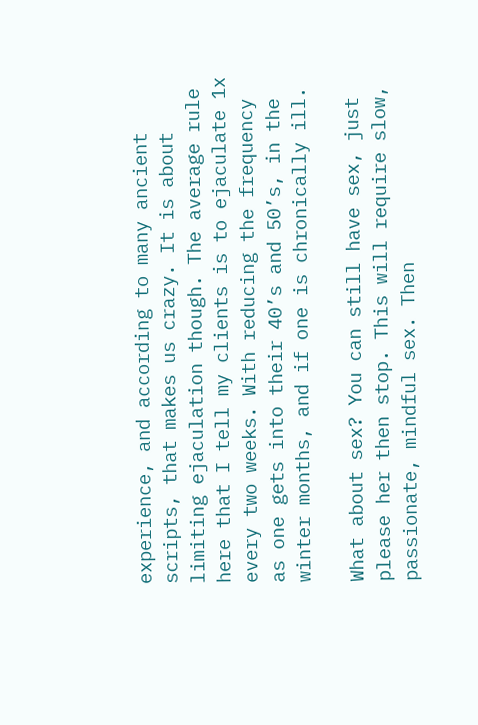experience, and according to many ancient scripts, that makes us crazy. It is about limiting ejaculation though. The average rule here that I tell my clients is to ejaculate 1x every two weeks. With reducing the frequency as one gets into their 40’s and 50’s, in the winter months, and if one is chronically ill.

What about sex? You can still have sex, just please her then stop. This will require slow, passionate, mindful sex. Then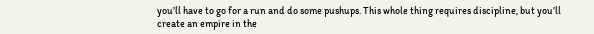you’ll have to go for a run and do some pushups. This whole thing requires discipline, but you’ll create an empire in the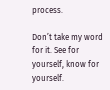process.

Don’t take my word for it. See for yourself, know for yourself.